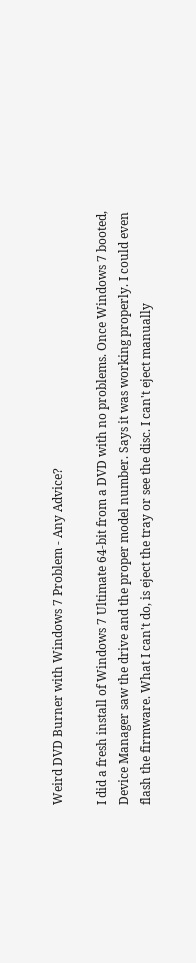Weird DVD Burner with Windows 7 Problem - Any Advice?

I did a fresh install of Windows 7 Ultimate 64-bit from a DVD with no problems. Once Windows 7 booted, Device Manager saw the drive and the proper model number. Says it was working properly. I could even flash the firmware. What I can't do, is eject the tray or see the disc. I can't eject manually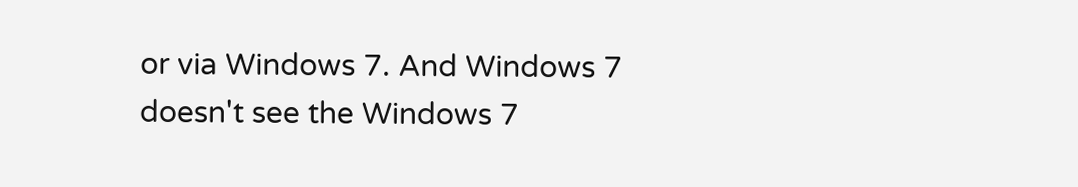or via Windows 7. And Windows 7 doesn't see the Windows 7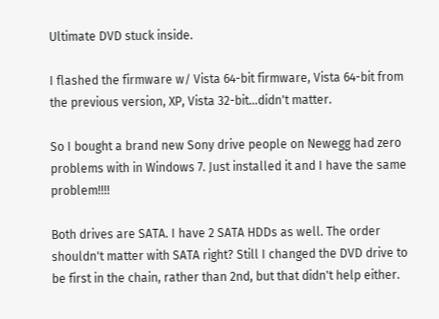Ultimate DVD stuck inside.

I flashed the firmware w/ Vista 64-bit firmware, Vista 64-bit from the previous version, XP, Vista 32-bit...didn't matter.

So I bought a brand new Sony drive people on Newegg had zero problems with in Windows 7. Just installed it and I have the same problem!!!!

Both drives are SATA. I have 2 SATA HDDs as well. The order shouldn't matter with SATA right? Still I changed the DVD drive to be first in the chain, rather than 2nd, but that didn't help either.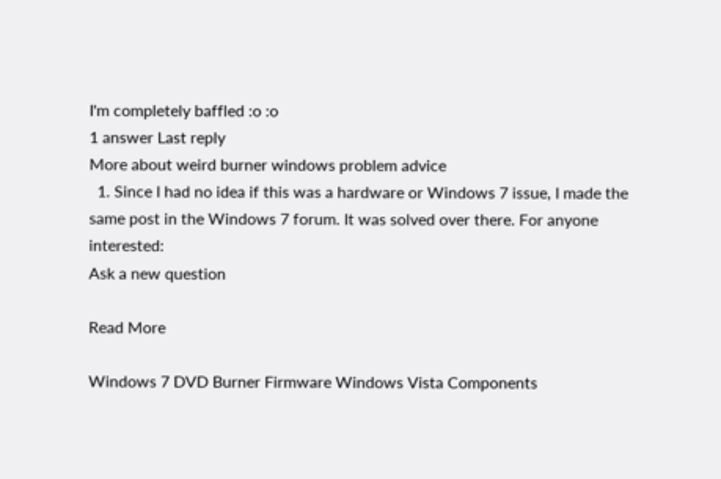I'm completely baffled :o :o
1 answer Last reply
More about weird burner windows problem advice
  1. Since I had no idea if this was a hardware or Windows 7 issue, I made the same post in the Windows 7 forum. It was solved over there. For anyone interested:
Ask a new question

Read More

Windows 7 DVD Burner Firmware Windows Vista Components